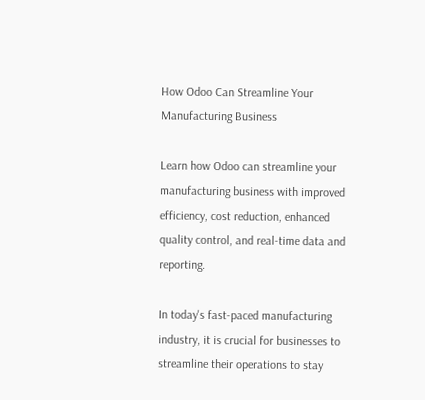How Odoo Can Streamline Your Manufacturing Business

Learn how Odoo can streamline your manufacturing business with improved efficiency, cost reduction, enhanced quality control, and real-time data and reporting.

In today's fast-paced manufacturing industry, it is crucial for businesses to streamline their operations to stay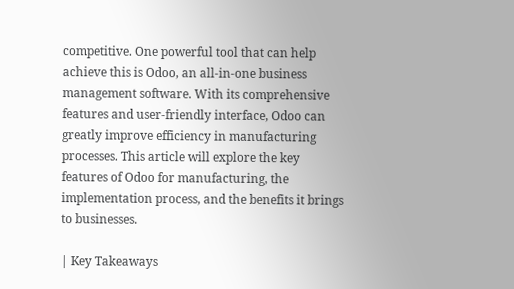competitive. One powerful tool that can help achieve this is Odoo, an all-in-one business management software. With its comprehensive features and user-friendly interface, Odoo can greatly improve efficiency in manufacturing processes. This article will explore the key features of Odoo for manufacturing, the implementation process, and the benefits it brings to businesses.

| Key Takeaways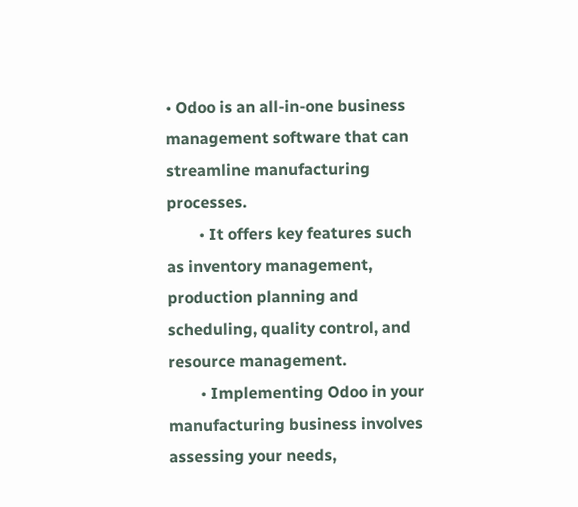• Odoo is an all-in-one business management software that can streamline manufacturing processes.
        • It offers key features such as inventory management, production planning and scheduling, quality control, and resource management.
        • Implementing Odoo in your manufacturing business involves assessing your needs,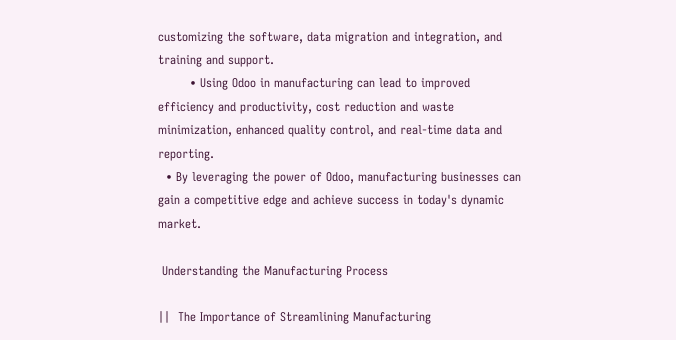customizing the software, data migration and integration, and training and support.
        • Using Odoo in manufacturing can lead to improved efficiency and productivity, cost reduction and waste minimization, enhanced quality control, and real-time data and reporting.
  • By leveraging the power of Odoo, manufacturing businesses can gain a competitive edge and achieve success in today's dynamic market.

 Understanding the Manufacturing Process

||  The Importance of Streamlining Manufacturing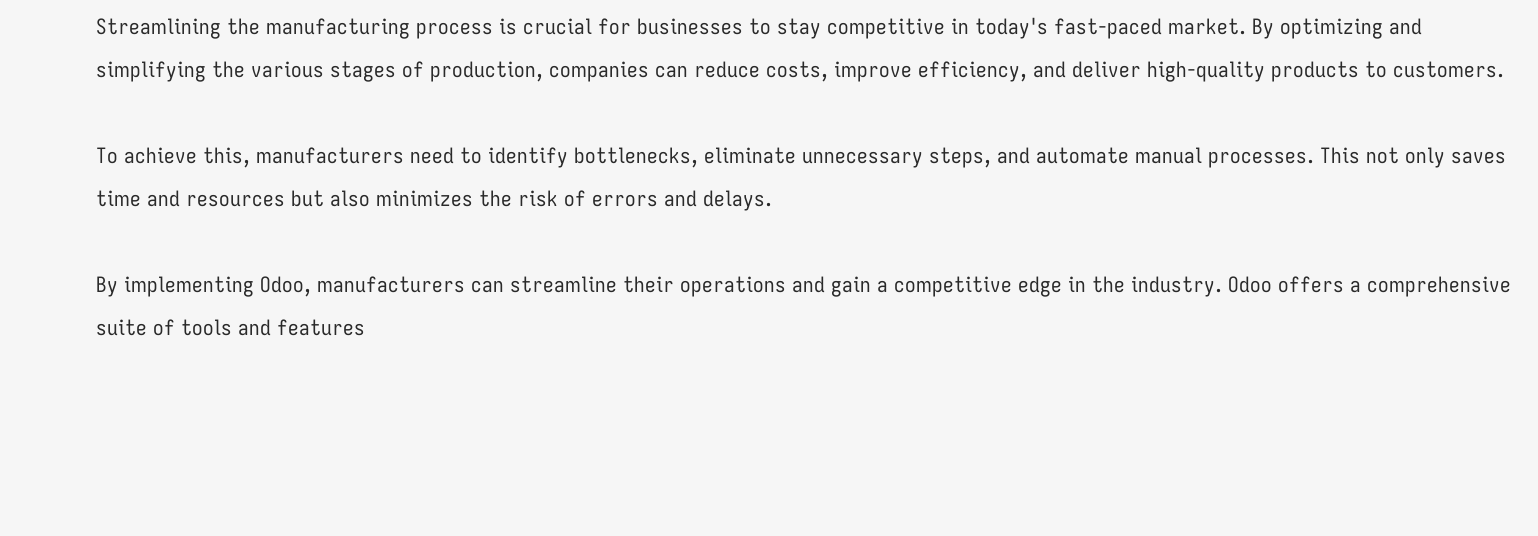Streamlining the manufacturing process is crucial for businesses to stay competitive in today's fast-paced market. By optimizing and simplifying the various stages of production, companies can reduce costs, improve efficiency, and deliver high-quality products to customers.

To achieve this, manufacturers need to identify bottlenecks, eliminate unnecessary steps, and automate manual processes. This not only saves time and resources but also minimizes the risk of errors and delays.

By implementing Odoo, manufacturers can streamline their operations and gain a competitive edge in the industry. Odoo offers a comprehensive suite of tools and features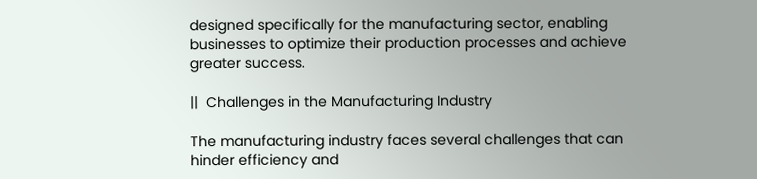designed specifically for the manufacturing sector, enabling businesses to optimize their production processes and achieve greater success.

||  Challenges in the Manufacturing Industry

The manufacturing industry faces several challenges that can hinder efficiency and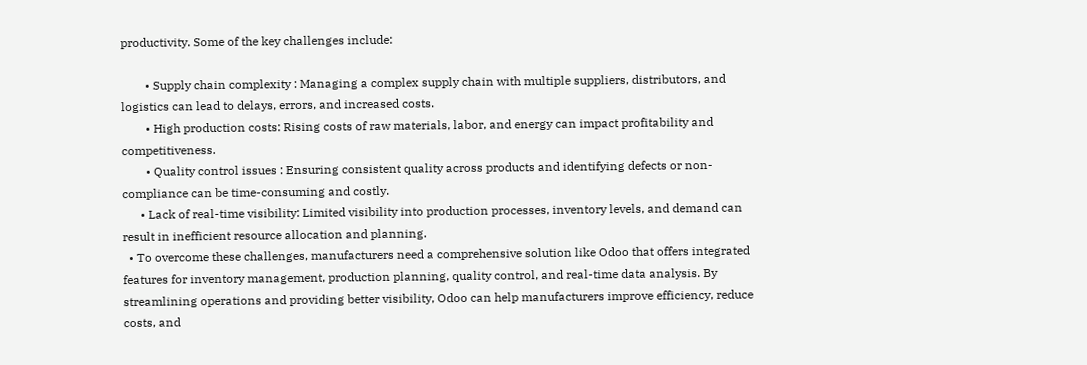productivity. Some of the key challenges include:

        • Supply chain complexity : Managing a complex supply chain with multiple suppliers, distributors, and logistics can lead to delays, errors, and increased costs.
        • High production costs: Rising costs of raw materials, labor, and energy can impact profitability and competitiveness.
        • Quality control issues : Ensuring consistent quality across products and identifying defects or non-compliance can be time-consuming and costly.
      • Lack of real-time visibility: Limited visibility into production processes, inventory levels, and demand can result in inefficient resource allocation and planning.
  • To overcome these challenges, manufacturers need a comprehensive solution like Odoo that offers integrated features for inventory management, production planning, quality control, and real-time data analysis. By streamlining operations and providing better visibility, Odoo can help manufacturers improve efficiency, reduce costs, and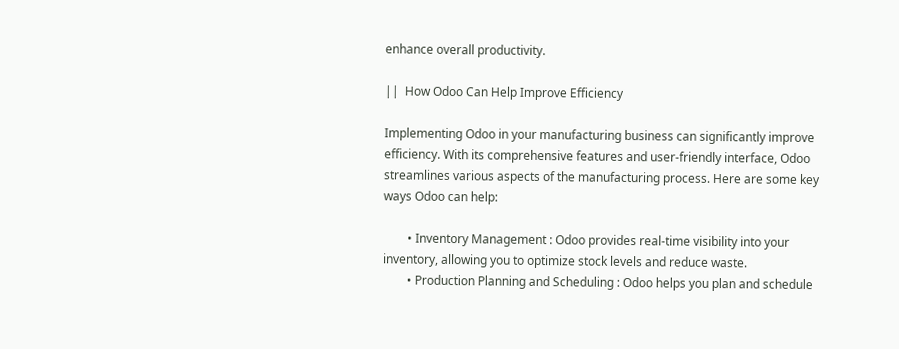enhance overall productivity.

||  How Odoo Can Help Improve Efficiency

Implementing Odoo in your manufacturing business can significantly improve efficiency. With its comprehensive features and user-friendly interface, Odoo streamlines various aspects of the manufacturing process. Here are some key ways Odoo can help:

        • Inventory Management : Odoo provides real-time visibility into your inventory, allowing you to optimize stock levels and reduce waste.
        • Production Planning and Scheduling : Odoo helps you plan and schedule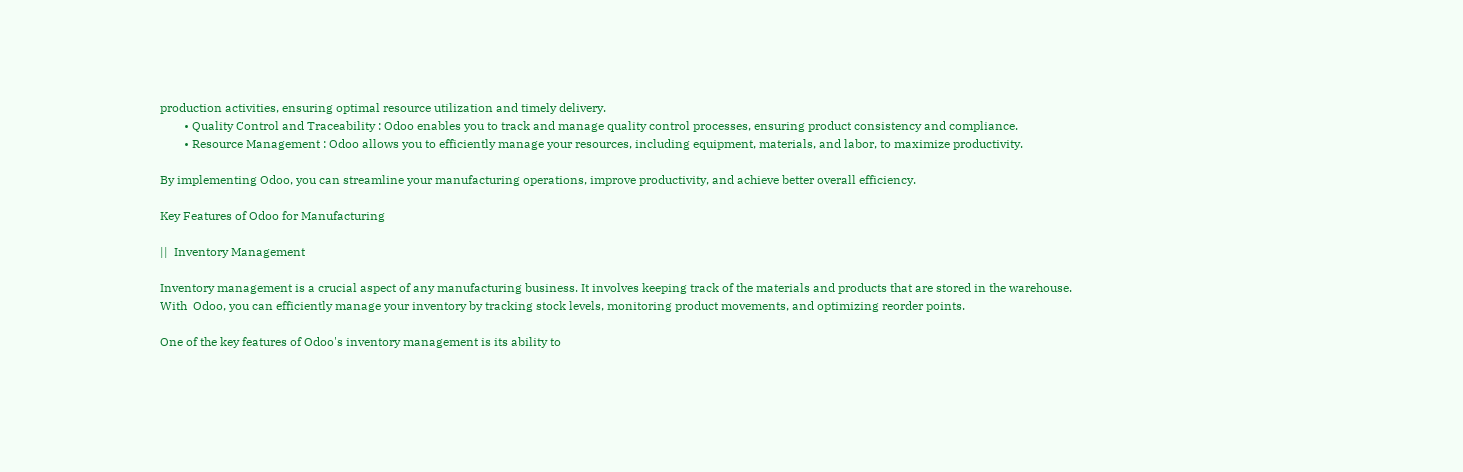production activities, ensuring optimal resource utilization and timely delivery.
        • Quality Control and Traceability : Odoo enables you to track and manage quality control processes, ensuring product consistency and compliance.
        • Resource Management : Odoo allows you to efficiently manage your resources, including equipment, materials, and labor, to maximize productivity.

By implementing Odoo, you can streamline your manufacturing operations, improve productivity, and achieve better overall efficiency.

Key Features of Odoo for Manufacturing

||  Inventory Management

Inventory management is a crucial aspect of any manufacturing business. It involves keeping track of the materials and products that are stored in the warehouse. With  Odoo, you can efficiently manage your inventory by tracking stock levels, monitoring product movements, and optimizing reorder points.

One of the key features of Odoo's inventory management is its ability to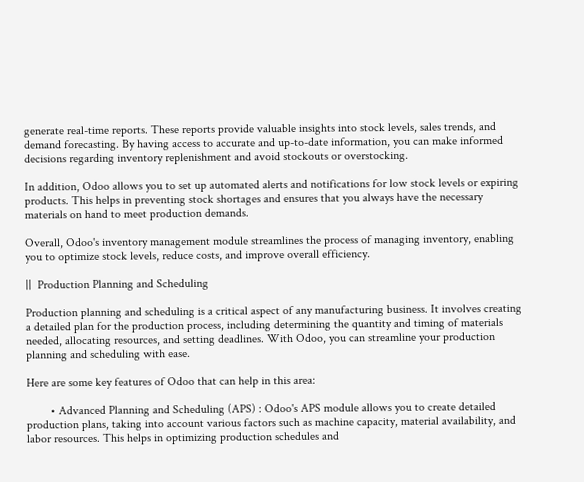generate real-time reports. These reports provide valuable insights into stock levels, sales trends, and demand forecasting. By having access to accurate and up-to-date information, you can make informed decisions regarding inventory replenishment and avoid stockouts or overstocking.

In addition, Odoo allows you to set up automated alerts and notifications for low stock levels or expiring products. This helps in preventing stock shortages and ensures that you always have the necessary materials on hand to meet production demands.

Overall, Odoo's inventory management module streamlines the process of managing inventory, enabling you to optimize stock levels, reduce costs, and improve overall efficiency.

||  Production Planning and Scheduling

Production planning and scheduling is a critical aspect of any manufacturing business. It involves creating a detailed plan for the production process, including determining the quantity and timing of materials needed, allocating resources, and setting deadlines. With Odoo, you can streamline your production planning and scheduling with ease.

Here are some key features of Odoo that can help in this area:

        • Advanced Planning and Scheduling (APS) : Odoo's APS module allows you to create detailed production plans, taking into account various factors such as machine capacity, material availability, and labor resources. This helps in optimizing production schedules and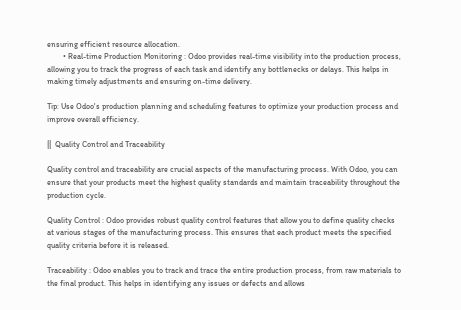ensuring efficient resource allocation.
        • Real-time Production Monitoring : Odoo provides real-time visibility into the production process, allowing you to track the progress of each task and identify any bottlenecks or delays. This helps in making timely adjustments and ensuring on-time delivery.

Tip: Use Odoo's production planning and scheduling features to optimize your production process and improve overall efficiency.

||  Quality Control and Traceability

Quality control and traceability are crucial aspects of the manufacturing process. With Odoo, you can ensure that your products meet the highest quality standards and maintain traceability throughout the production cycle.

Quality Control : Odoo provides robust quality control features that allow you to define quality checks at various stages of the manufacturing process. This ensures that each product meets the specified quality criteria before it is released.

Traceability : Odoo enables you to track and trace the entire production process, from raw materials to the final product. This helps in identifying any issues or defects and allows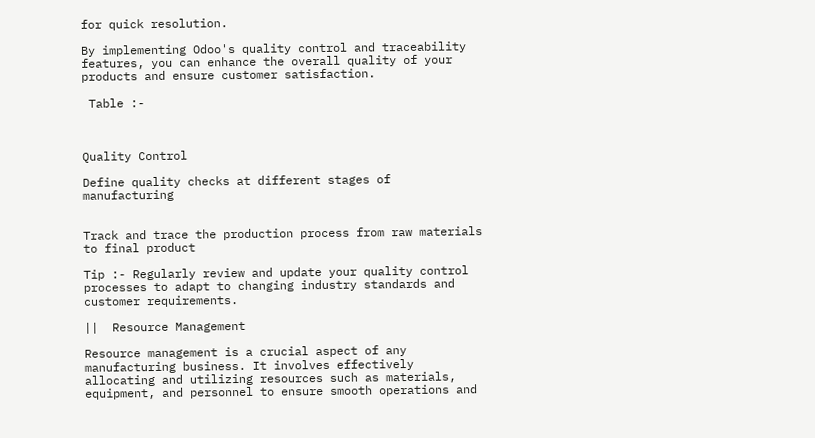for quick resolution.

By implementing Odoo's quality control and traceability features, you can enhance the overall quality of your products and ensure customer satisfaction.

 Table :-



Quality Control

Define quality checks at different stages of manufacturing


Track and trace the production process from raw materials to final product

Tip :- Regularly review and update your quality control processes to adapt to changing industry standards and customer requirements.

||  Resource Management

Resource management is a crucial aspect of any manufacturing business. It involves effectively allocating and utilizing resources such as materials, equipment, and personnel to ensure smooth operations and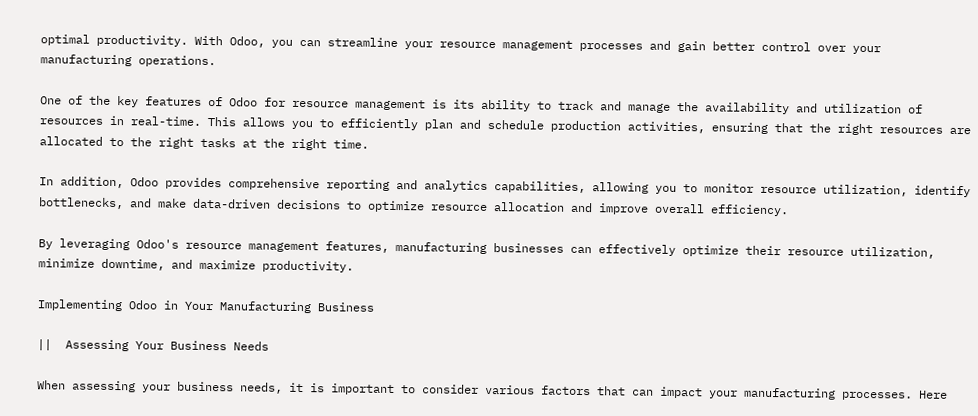optimal productivity. With Odoo, you can streamline your resource management processes and gain better control over your manufacturing operations.

One of the key features of Odoo for resource management is its ability to track and manage the availability and utilization of resources in real-time. This allows you to efficiently plan and schedule production activities, ensuring that the right resources are allocated to the right tasks at the right time.

In addition, Odoo provides comprehensive reporting and analytics capabilities, allowing you to monitor resource utilization, identify bottlenecks, and make data-driven decisions to optimize resource allocation and improve overall efficiency.

By leveraging Odoo's resource management features, manufacturing businesses can effectively optimize their resource utilization, minimize downtime, and maximize productivity.

Implementing Odoo in Your Manufacturing Business

||  Assessing Your Business Needs

When assessing your business needs, it is important to consider various factors that can impact your manufacturing processes. Here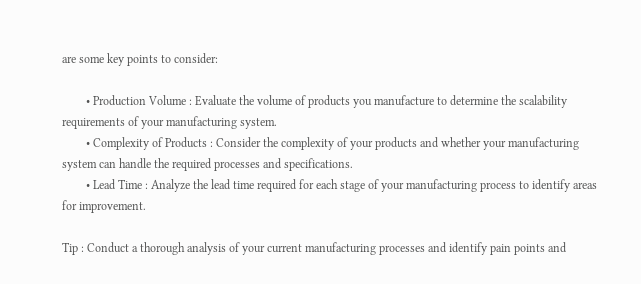are some key points to consider:

        • Production Volume : Evaluate the volume of products you manufacture to determine the scalability requirements of your manufacturing system.
        • Complexity of Products : Consider the complexity of your products and whether your manufacturing system can handle the required processes and specifications.
        • Lead Time : Analyze the lead time required for each stage of your manufacturing process to identify areas for improvement.

Tip : Conduct a thorough analysis of your current manufacturing processes and identify pain points and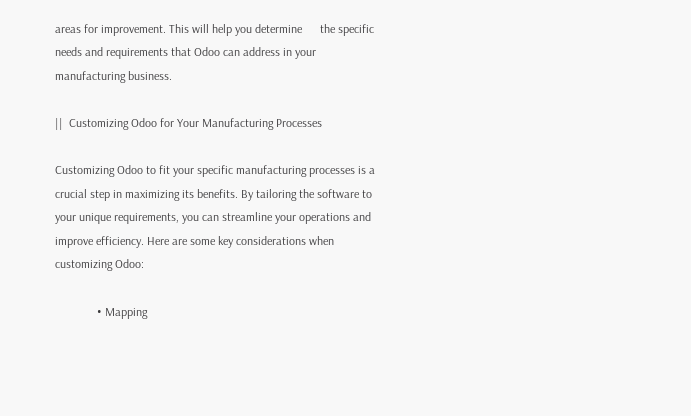areas for improvement. This will help you determine      the specific needs and requirements that Odoo can address in your manufacturing business.

||  Customizing Odoo for Your Manufacturing Processes

Customizing Odoo to fit your specific manufacturing processes is a crucial step in maximizing its benefits. By tailoring the software to your unique requirements, you can streamline your operations and improve efficiency. Here are some key considerations when customizing Odoo:

              • Mapping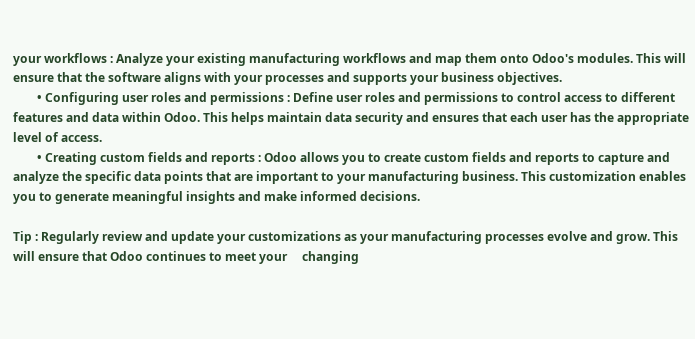your workflows : Analyze your existing manufacturing workflows and map them onto Odoo's modules. This will ensure that the software aligns with your processes and supports your business objectives.
        • Configuring user roles and permissions : Define user roles and permissions to control access to different features and data within Odoo. This helps maintain data security and ensures that each user has the appropriate level of access.
        • Creating custom fields and reports : Odoo allows you to create custom fields and reports to capture and analyze the specific data points that are important to your manufacturing business. This customization enables you to generate meaningful insights and make informed decisions.

Tip : Regularly review and update your customizations as your manufacturing processes evolve and grow. This will ensure that Odoo continues to meet your     changing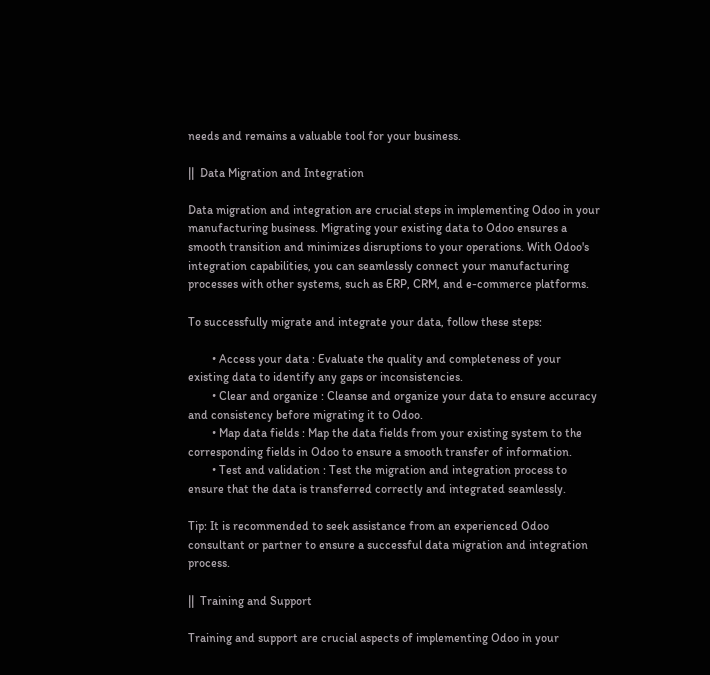needs and remains a valuable tool for your business.

||  Data Migration and Integration

Data migration and integration are crucial steps in implementing Odoo in your manufacturing business. Migrating your existing data to Odoo ensures a smooth transition and minimizes disruptions to your operations. With Odoo's  integration capabilities, you can seamlessly connect your manufacturing processes with other systems, such as ERP, CRM, and e-commerce platforms.

To successfully migrate and integrate your data, follow these steps:

        • Access your data : Evaluate the quality and completeness of your existing data to identify any gaps or inconsistencies.
        • Clear and organize : Cleanse and organize your data to ensure accuracy and consistency before migrating it to Odoo.
        • Map data fields : Map the data fields from your existing system to the corresponding fields in Odoo to ensure a smooth transfer of information.
        • Test and validation : Test the migration and integration process to ensure that the data is transferred correctly and integrated seamlessly.

Tip: It is recommended to seek assistance from an experienced Odoo consultant or partner to ensure a successful data migration and integration process.

||  Training and Support

Training and support are crucial aspects of implementing Odoo in your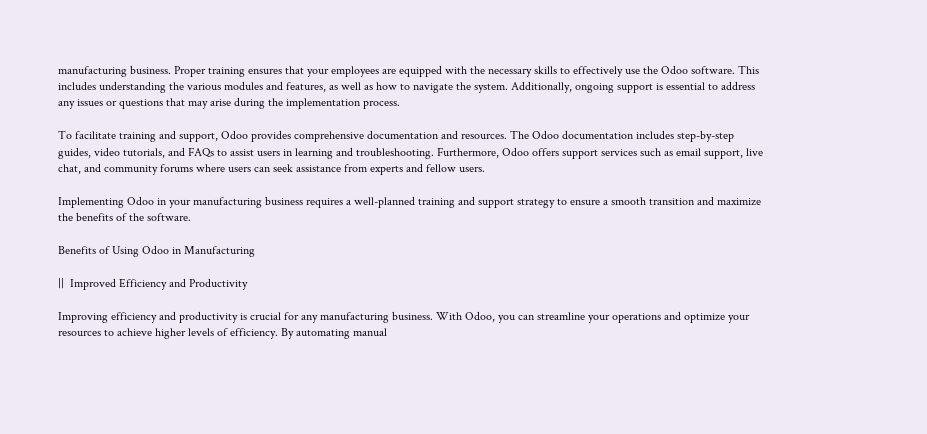manufacturing business. Proper training ensures that your employees are equipped with the necessary skills to effectively use the Odoo software. This includes understanding the various modules and features, as well as how to navigate the system. Additionally, ongoing support is essential to address any issues or questions that may arise during the implementation process.

To facilitate training and support, Odoo provides comprehensive documentation and resources. The Odoo documentation includes step-by-step guides, video tutorials, and FAQs to assist users in learning and troubleshooting. Furthermore, Odoo offers support services such as email support, live chat, and community forums where users can seek assistance from experts and fellow users.

Implementing Odoo in your manufacturing business requires a well-planned training and support strategy to ensure a smooth transition and maximize the benefits of the software.

Benefits of Using Odoo in Manufacturing

||  Improved Efficiency and Productivity

Improving efficiency and productivity is crucial for any manufacturing business. With Odoo, you can streamline your operations and optimize your resources to achieve higher levels of efficiency. By automating manual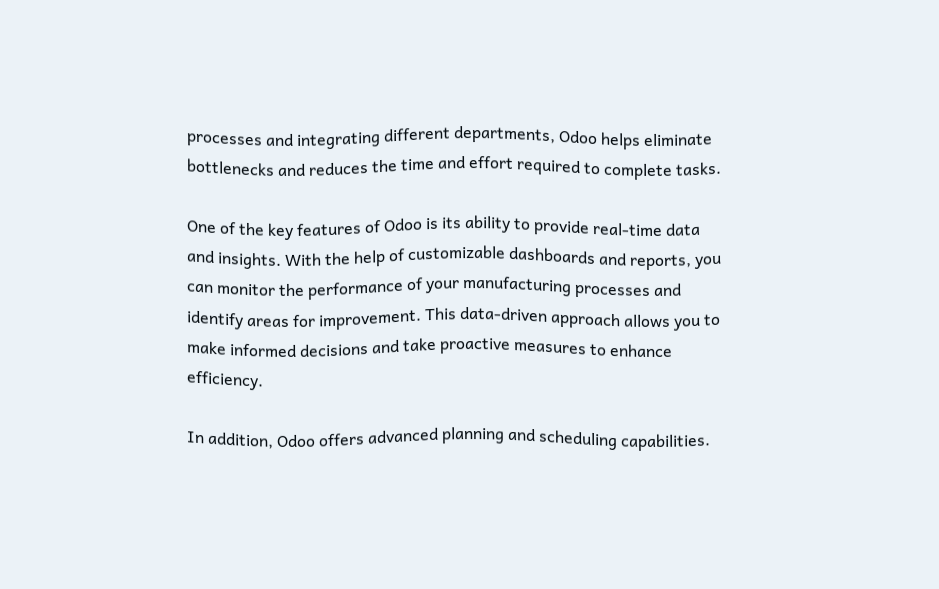processes and integrating different departments, Odoo helps eliminate bottlenecks and reduces the time and effort required to complete tasks.

One of the key features of Odoo is its ability to provide real-time data and insights. With the help of customizable dashboards and reports, you can monitor the performance of your manufacturing processes and identify areas for improvement. This data-driven approach allows you to make informed decisions and take proactive measures to enhance efficiency.

In addition, Odoo offers advanced planning and scheduling capabilities.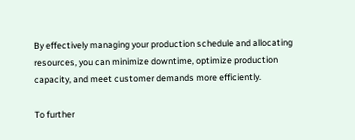By effectively managing your production schedule and allocating resources, you can minimize downtime, optimize production capacity, and meet customer demands more efficiently.

To further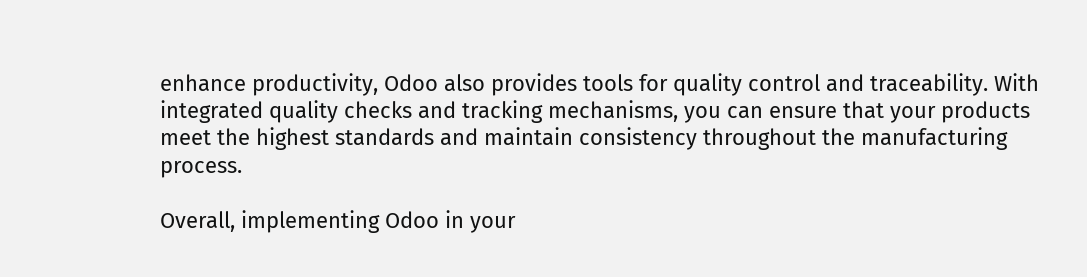enhance productivity, Odoo also provides tools for quality control and traceability. With integrated quality checks and tracking mechanisms, you can ensure that your products meet the highest standards and maintain consistency throughout the manufacturing process.

Overall, implementing Odoo in your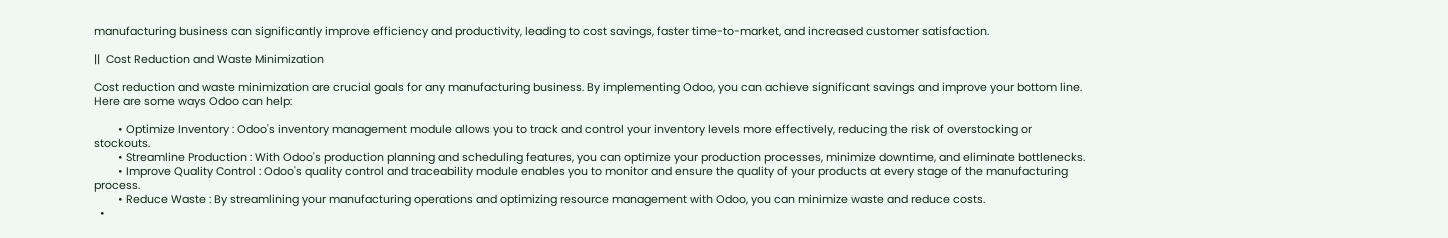manufacturing business can significantly improve efficiency and productivity, leading to cost savings, faster time-to-market, and increased customer satisfaction.

||  Cost Reduction and Waste Minimization

Cost reduction and waste minimization are crucial goals for any manufacturing business. By implementing Odoo, you can achieve significant savings and improve your bottom line. Here are some ways Odoo can help:

        • Optimize Inventory : Odoo's inventory management module allows you to track and control your inventory levels more effectively, reducing the risk of overstocking or stockouts.
        • Streamline Production : With Odoo's production planning and scheduling features, you can optimize your production processes, minimize downtime, and eliminate bottlenecks.
        • Improve Quality Control : Odoo's quality control and traceability module enables you to monitor and ensure the quality of your products at every stage of the manufacturing process.
        • Reduce Waste : By streamlining your manufacturing operations and optimizing resource management with Odoo, you can minimize waste and reduce costs.
  •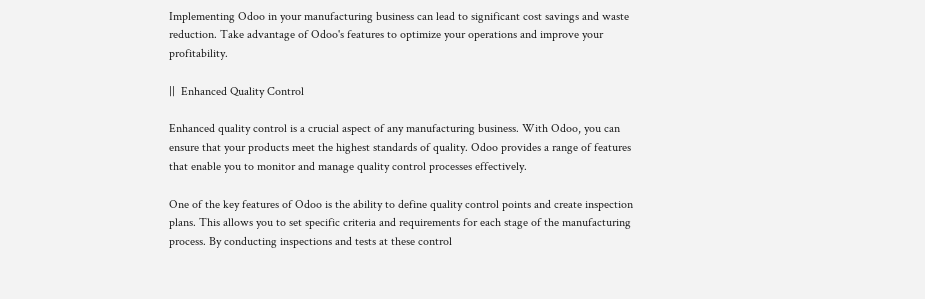Implementing Odoo in your manufacturing business can lead to significant cost savings and waste reduction. Take advantage of Odoo's features to optimize your operations and improve your profitability.

||  Enhanced Quality Control

Enhanced quality control is a crucial aspect of any manufacturing business. With Odoo, you can ensure that your products meet the highest standards of quality. Odoo provides a range of features that enable you to monitor and manage quality control processes effectively.

One of the key features of Odoo is the ability to define quality control points and create inspection plans. This allows you to set specific criteria and requirements for each stage of the manufacturing process. By conducting inspections and tests at these control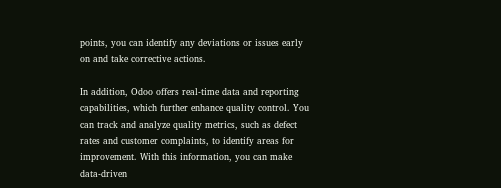points, you can identify any deviations or issues early on and take corrective actions.

In addition, Odoo offers real-time data and reporting capabilities, which further enhance quality control. You can track and analyze quality metrics, such as defect rates and customer complaints, to identify areas for improvement. With this information, you can make data-driven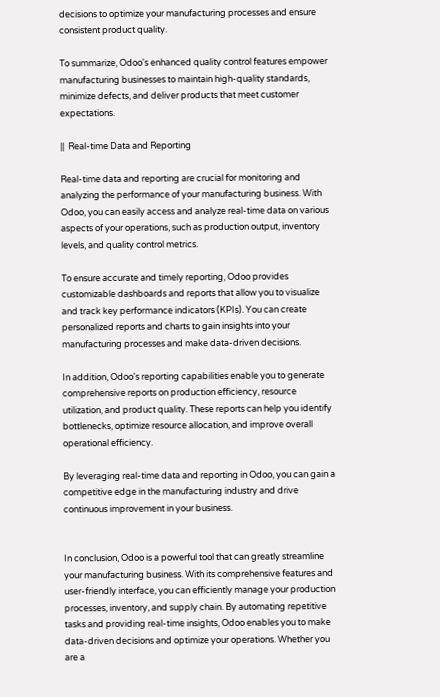decisions to optimize your manufacturing processes and ensure consistent product quality.

To summarize, Odoo's enhanced quality control features empower manufacturing businesses to maintain high-quality standards, minimize defects, and deliver products that meet customer expectations.

||  Real-time Data and Reporting

Real-time data and reporting are crucial for monitoring and analyzing the performance of your manufacturing business. With Odoo, you can easily access and analyze real-time data on various aspects of your operations, such as production output, inventory levels, and quality control metrics.

To ensure accurate and timely reporting, Odoo provides customizable dashboards and reports that allow you to visualize and track key performance indicators (KPIs). You can create personalized reports and charts to gain insights into your manufacturing processes and make data-driven decisions.

In addition, Odoo's reporting capabilities enable you to generate comprehensive reports on production efficiency, resource utilization, and product quality. These reports can help you identify bottlenecks, optimize resource allocation, and improve overall operational efficiency.

By leveraging real-time data and reporting in Odoo, you can gain a competitive edge in the manufacturing industry and drive continuous improvement in your business.


In conclusion, Odoo is a powerful tool that can greatly streamline your manufacturing business. With its comprehensive features and user-friendly interface, you can efficiently manage your production processes, inventory, and supply chain. By automating repetitive tasks and providing real-time insights, Odoo enables you to make data-driven decisions and optimize your operations. Whether you are a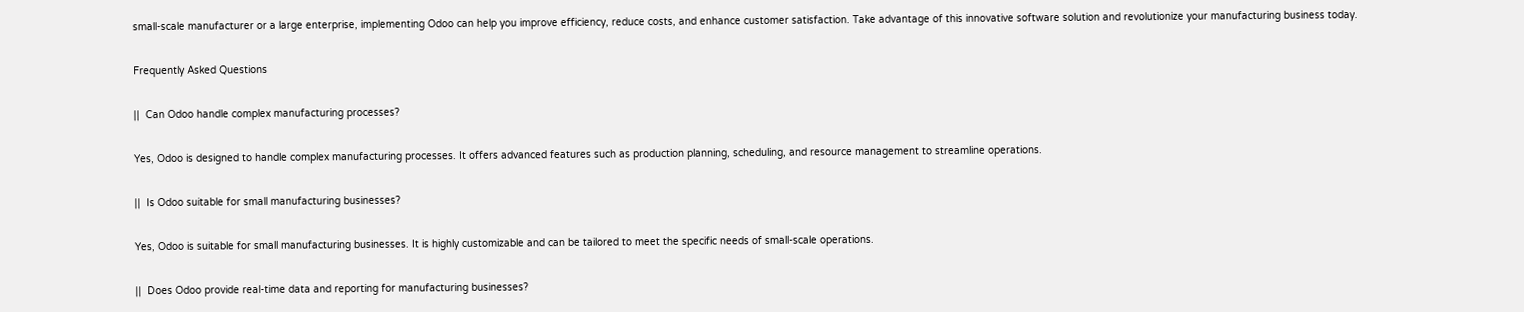small-scale manufacturer or a large enterprise, implementing Odoo can help you improve efficiency, reduce costs, and enhance customer satisfaction. Take advantage of this innovative software solution and revolutionize your manufacturing business today.

Frequently Asked Questions

||  Can Odoo handle complex manufacturing processes?

Yes, Odoo is designed to handle complex manufacturing processes. It offers advanced features such as production planning, scheduling, and resource management to streamline operations.

||  Is Odoo suitable for small manufacturing businesses?

Yes, Odoo is suitable for small manufacturing businesses. It is highly customizable and can be tailored to meet the specific needs of small-scale operations.

||  Does Odoo provide real-time data and reporting for manufacturing businesses?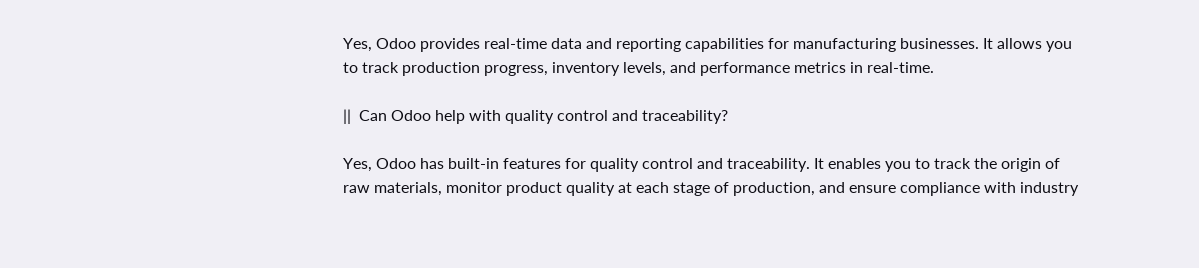Yes, Odoo provides real-time data and reporting capabilities for manufacturing businesses. It allows you to track production progress, inventory levels, and performance metrics in real-time.

||  Can Odoo help with quality control and traceability?

Yes, Odoo has built-in features for quality control and traceability. It enables you to track the origin of raw materials, monitor product quality at each stage of production, and ensure compliance with industry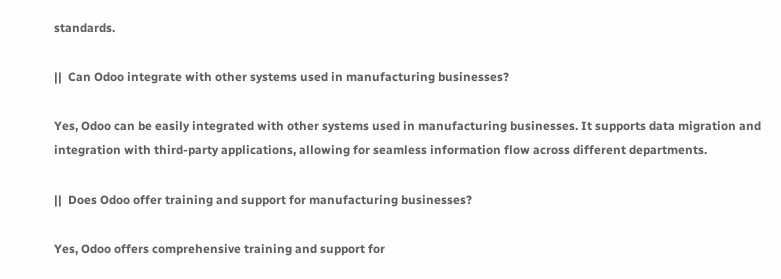standards.

||  Can Odoo integrate with other systems used in manufacturing businesses?

Yes, Odoo can be easily integrated with other systems used in manufacturing businesses. It supports data migration and integration with third-party applications, allowing for seamless information flow across different departments.

||  Does Odoo offer training and support for manufacturing businesses?

Yes, Odoo offers comprehensive training and support for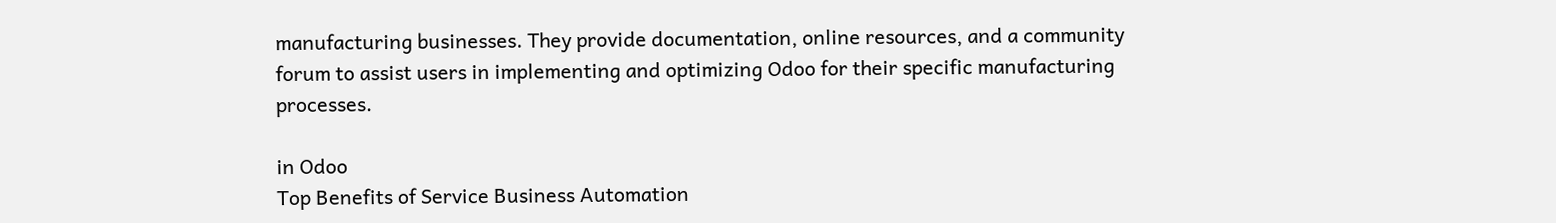manufacturing businesses. They provide documentation, online resources, and a community forum to assist users in implementing and optimizing Odoo for their specific manufacturing processes.

in Odoo
Top Benefits of Service Business Automation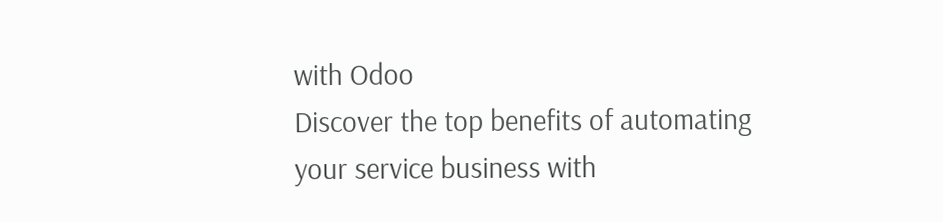with Odoo
Discover the top benefits of automating your service business with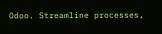Odoo. Streamline processes,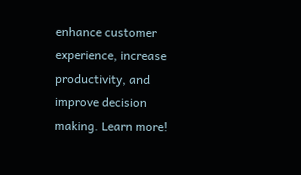enhance customer experience, increase productivity, and improve decision making. Learn more!